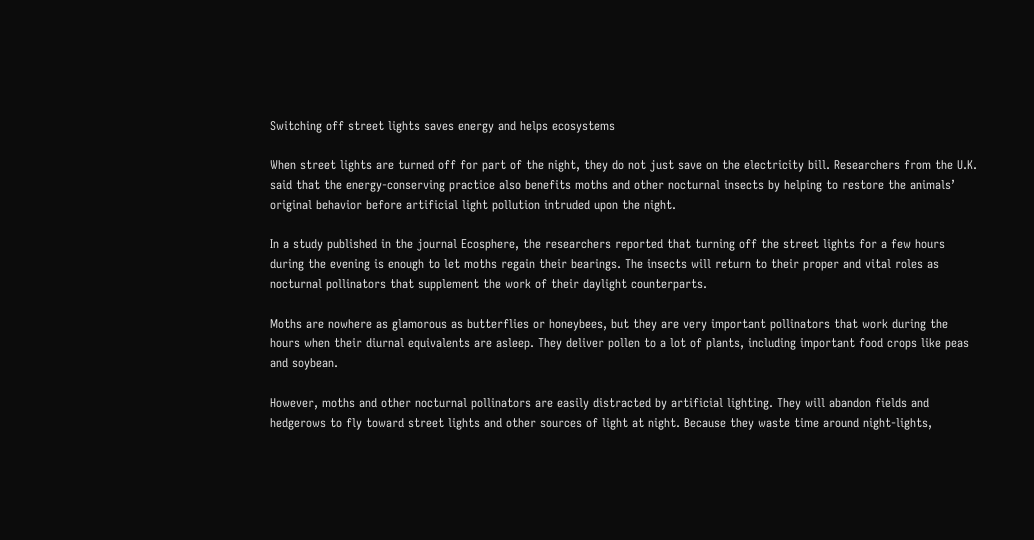Switching off street lights saves energy and helps ecosystems

When street lights are turned off for part of the night, they do not just save on the electricity bill. Researchers from the U.K. said that the energy-conserving practice also benefits moths and other nocturnal insects by helping to restore the animals’ original behavior before artificial light pollution intruded upon the night.

In a study published in the journal Ecosphere, the researchers reported that turning off the street lights for a few hours during the evening is enough to let moths regain their bearings. The insects will return to their proper and vital roles as nocturnal pollinators that supplement the work of their daylight counterparts.

Moths are nowhere as glamorous as butterflies or honeybees, but they are very important pollinators that work during the hours when their diurnal equivalents are asleep. They deliver pollen to a lot of plants, including important food crops like peas and soybean.

However, moths and other nocturnal pollinators are easily distracted by artificial lighting. They will abandon fields and hedgerows to fly toward street lights and other sources of light at night. Because they waste time around night-lights,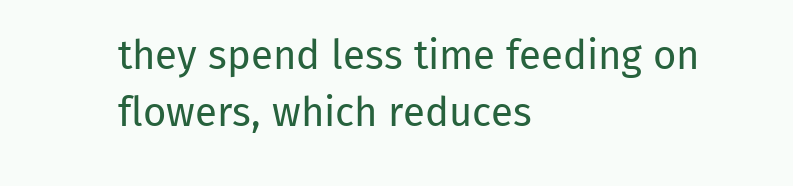they spend less time feeding on flowers, which reduces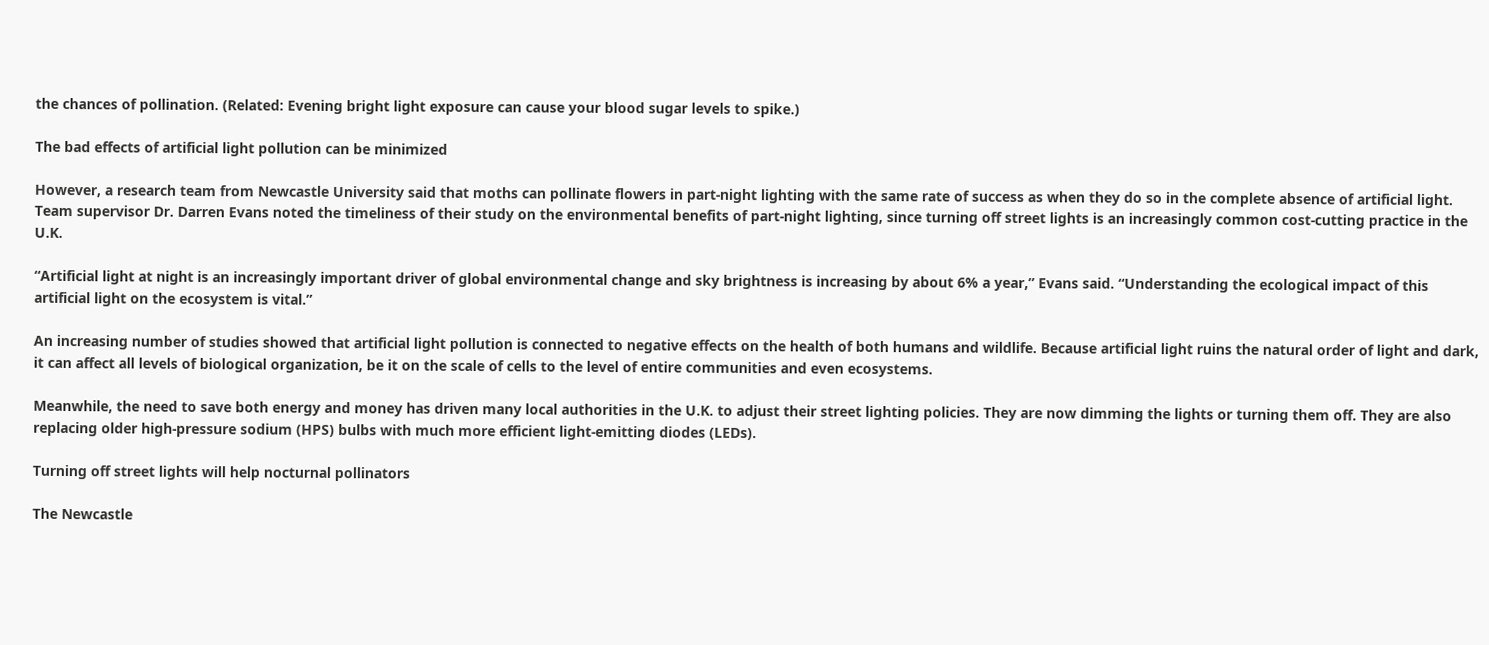the chances of pollination. (Related: Evening bright light exposure can cause your blood sugar levels to spike.)

The bad effects of artificial light pollution can be minimized

However, a research team from Newcastle University said that moths can pollinate flowers in part-night lighting with the same rate of success as when they do so in the complete absence of artificial light. Team supervisor Dr. Darren Evans noted the timeliness of their study on the environmental benefits of part-night lighting, since turning off street lights is an increasingly common cost-cutting practice in the U.K.

“Artificial light at night is an increasingly important driver of global environmental change and sky brightness is increasing by about 6% a year,” Evans said. “Understanding the ecological impact of this artificial light on the ecosystem is vital.”

An increasing number of studies showed that artificial light pollution is connected to negative effects on the health of both humans and wildlife. Because artificial light ruins the natural order of light and dark, it can affect all levels of biological organization, be it on the scale of cells to the level of entire communities and even ecosystems.

Meanwhile, the need to save both energy and money has driven many local authorities in the U.K. to adjust their street lighting policies. They are now dimming the lights or turning them off. They are also replacing older high-pressure sodium (HPS) bulbs with much more efficient light-emitting diodes (LEDs).

Turning off street lights will help nocturnal pollinators

The Newcastle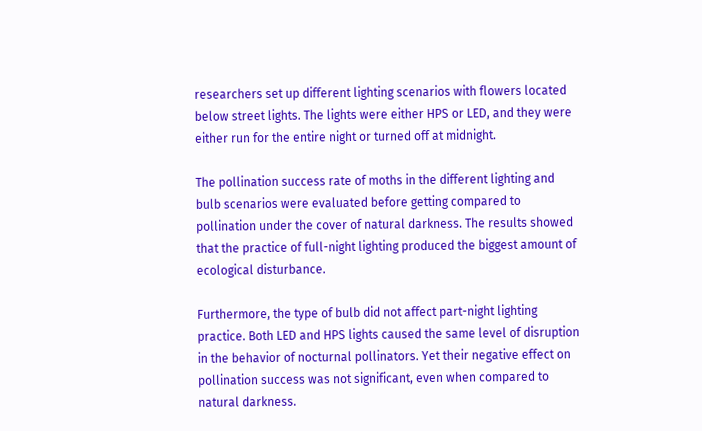researchers set up different lighting scenarios with flowers located below street lights. The lights were either HPS or LED, and they were either run for the entire night or turned off at midnight.

The pollination success rate of moths in the different lighting and bulb scenarios were evaluated before getting compared to pollination under the cover of natural darkness. The results showed that the practice of full-night lighting produced the biggest amount of ecological disturbance.

Furthermore, the type of bulb did not affect part-night lighting practice. Both LED and HPS lights caused the same level of disruption in the behavior of nocturnal pollinators. Yet their negative effect on pollination success was not significant, even when compared to natural darkness.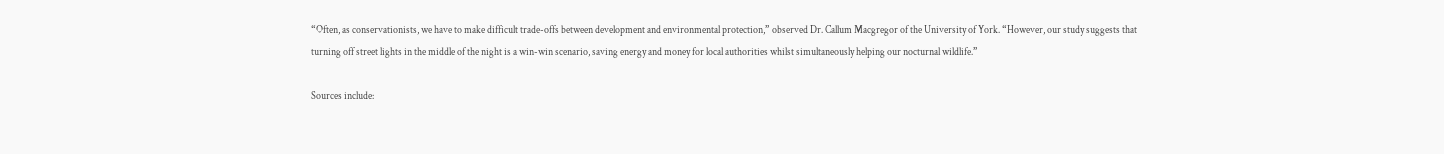“Often, as conservationists, we have to make difficult trade-offs between development and environmental protection,” observed Dr. Callum Macgregor of the University of York. “However, our study suggests that turning off street lights in the middle of the night is a win-win scenario, saving energy and money for local authorities whilst simultaneously helping our nocturnal wildlife.”

Sources include: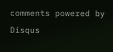comments powered by Disqus